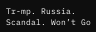Tr-mp. Russia. Scandal. Won’t Go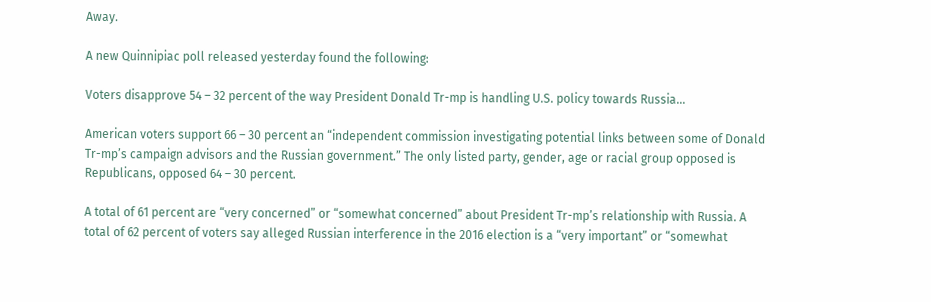Away.

A new Quinnipiac poll released yesterday found the following:

Voters disapprove 54 – 32 percent of the way President Donald Tr-mp is handling U.S. policy towards Russia…

American voters support 66 – 30 percent an “independent commission investigating potential links between some of Donald Tr-mp’s campaign advisors and the Russian government.” The only listed party, gender, age or racial group opposed is Republicans, opposed 64 – 30 percent.

A total of 61 percent are “very concerned” or “somewhat concerned” about President Tr-mp’s relationship with Russia. A total of 62 percent of voters say alleged Russian interference in the 2016 election is a “very important” or “somewhat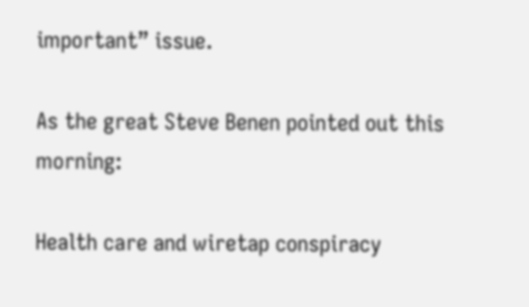important” issue.

As the great Steve Benen pointed out this morning:

Health care and wiretap conspiracy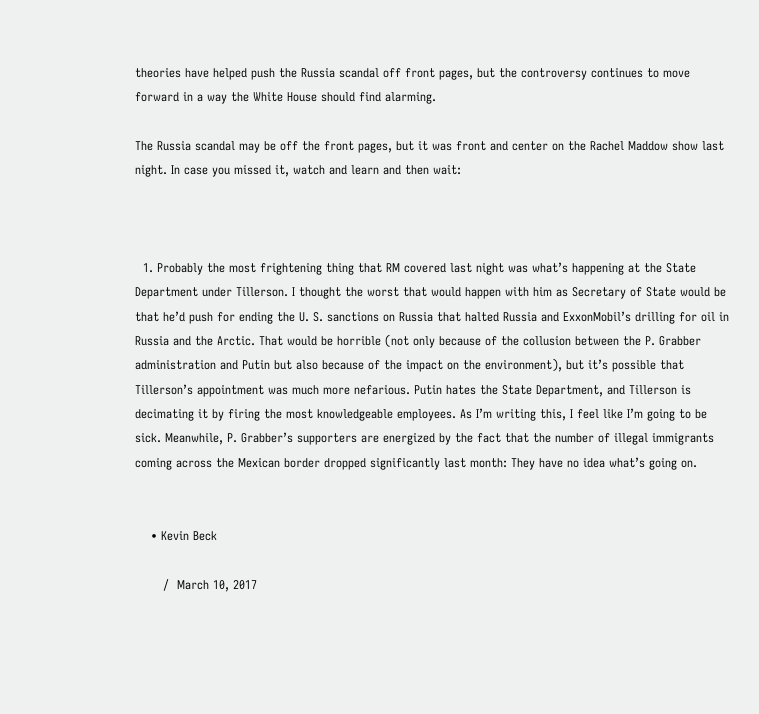theories have helped push the Russia scandal off front pages, but the controversy continues to move forward in a way the White House should find alarming.

The Russia scandal may be off the front pages, but it was front and center on the Rachel Maddow show last night. In case you missed it, watch and learn and then wait:



  1. Probably the most frightening thing that RM covered last night was what’s happening at the State Department under Tillerson. I thought the worst that would happen with him as Secretary of State would be that he’d push for ending the U. S. sanctions on Russia that halted Russia and ExxonMobil’s drilling for oil in Russia and the Arctic. That would be horrible (not only because of the collusion between the P. Grabber administration and Putin but also because of the impact on the environment), but it’s possible that Tillerson’s appointment was much more nefarious. Putin hates the State Department, and Tillerson is decimating it by firing the most knowledgeable employees. As I’m writing this, I feel like I’m going to be sick. Meanwhile, P. Grabber’s supporters are energized by the fact that the number of illegal immigrants coming across the Mexican border dropped significantly last month: They have no idea what’s going on.


    • Kevin Beck

       /  March 10, 2017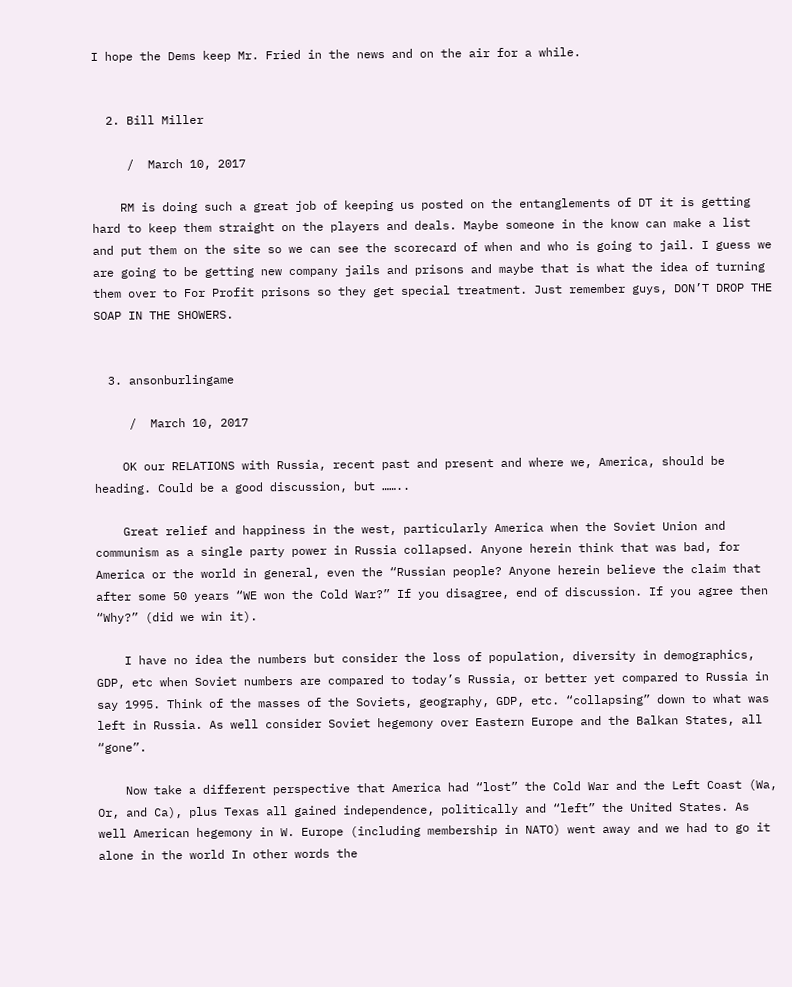I hope the Dems keep Mr. Fried in the news and on the air for a while.


  2. Bill Miller

     /  March 10, 2017

    RM is doing such a great job of keeping us posted on the entanglements of DT it is getting hard to keep them straight on the players and deals. Maybe someone in the know can make a list and put them on the site so we can see the scorecard of when and who is going to jail. I guess we are going to be getting new company jails and prisons and maybe that is what the idea of turning them over to For Profit prisons so they get special treatment. Just remember guys, DON’T DROP THE SOAP IN THE SHOWERS.


  3. ansonburlingame

     /  March 10, 2017

    OK our RELATIONS with Russia, recent past and present and where we, America, should be heading. Could be a good discussion, but ……..

    Great relief and happiness in the west, particularly America when the Soviet Union and communism as a single party power in Russia collapsed. Anyone herein think that was bad, for America or the world in general, even the “Russian people? Anyone herein believe the claim that after some 50 years “WE won the Cold War?” If you disagree, end of discussion. If you agree then “Why?” (did we win it).

    I have no idea the numbers but consider the loss of population, diversity in demographics, GDP, etc when Soviet numbers are compared to today’s Russia, or better yet compared to Russia in say 1995. Think of the masses of the Soviets, geography, GDP, etc. “collapsing” down to what was left in Russia. As well consider Soviet hegemony over Eastern Europe and the Balkan States, all “gone”.

    Now take a different perspective that America had “lost” the Cold War and the Left Coast (Wa, Or, and Ca), plus Texas all gained independence, politically and “left” the United States. As well American hegemony in W. Europe (including membership in NATO) went away and we had to go it alone in the world In other words the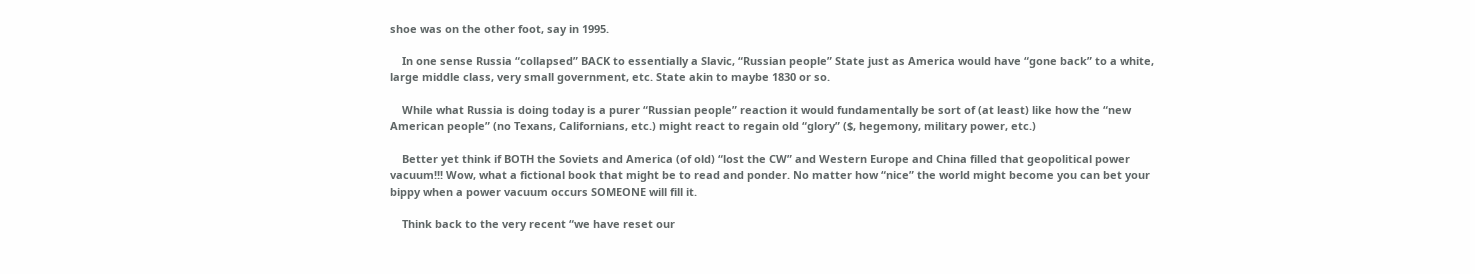shoe was on the other foot, say in 1995.

    In one sense Russia “collapsed” BACK to essentially a Slavic, “Russian people” State just as America would have “gone back” to a white, large middle class, very small government, etc. State akin to maybe 1830 or so.

    While what Russia is doing today is a purer “Russian people” reaction it would fundamentally be sort of (at least) like how the “new American people” (no Texans, Californians, etc.) might react to regain old “glory” ($, hegemony, military power, etc.)

    Better yet think if BOTH the Soviets and America (of old) “lost the CW” and Western Europe and China filled that geopolitical power vacuum!!! Wow, what a fictional book that might be to read and ponder. No matter how “nice” the world might become you can bet your bippy when a power vacuum occurs SOMEONE will fill it.

    Think back to the very recent “we have reset our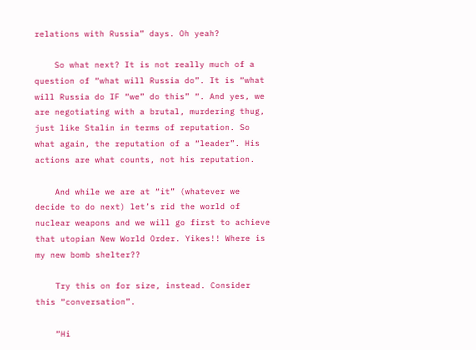relations with Russia” days. Oh yeah?

    So what next? It is not really much of a question of “what will Russia do”. It is “what will Russia do IF “we” do this” “. And yes, we are negotiating with a brutal, murdering thug, just like Stalin in terms of reputation. So what again, the reputation of a “leader”. His actions are what counts, not his reputation.

    And while we are at “it” (whatever we decide to do next) let’s rid the world of nuclear weapons and we will go first to achieve that utopian New World Order. Yikes!! Where is my new bomb shelter??

    Try this on for size, instead. Consider this “conversation”.

    “Hi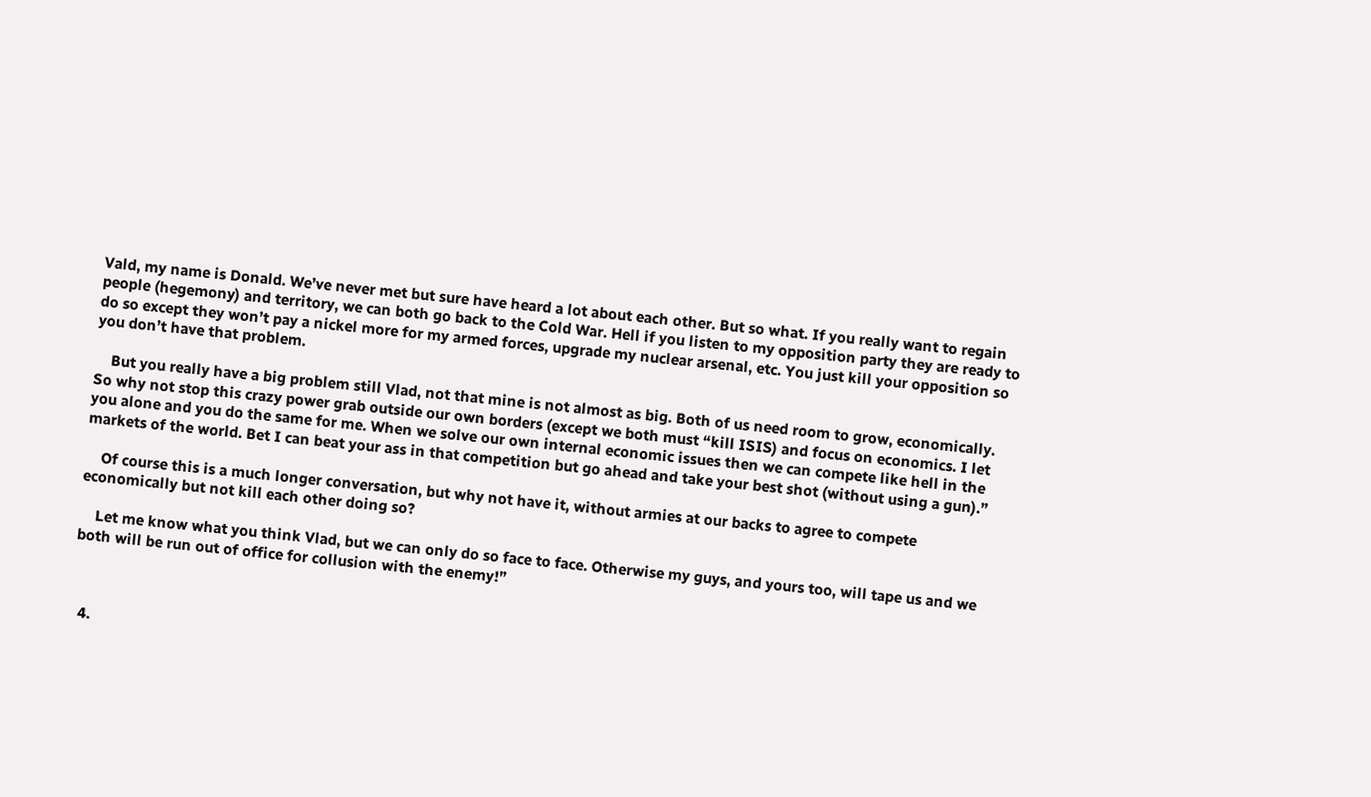Vald, my name is Donald. We’ve never met but sure have heard a lot about each other. But so what. If you really want to regain people (hegemony) and territory, we can both go back to the Cold War. Hell if you listen to my opposition party they are ready to do so except they won’t pay a nickel more for my armed forces, upgrade my nuclear arsenal, etc. You just kill your opposition so you don’t have that problem.

    But you really have a big problem still Vlad, not that mine is not almost as big. Both of us need room to grow, economically. So why not stop this crazy power grab outside our own borders (except we both must “kill ISIS) and focus on economics. I let you alone and you do the same for me. When we solve our own internal economic issues then we can compete like hell in the markets of the world. Bet I can beat your ass in that competition but go ahead and take your best shot (without using a gun).”

    Of course this is a much longer conversation, but why not have it, without armies at our backs to agree to compete economically but not kill each other doing so?

    Let me know what you think Vlad, but we can only do so face to face. Otherwise my guys, and yours too, will tape us and we both will be run out of office for collusion with the enemy!”



  4.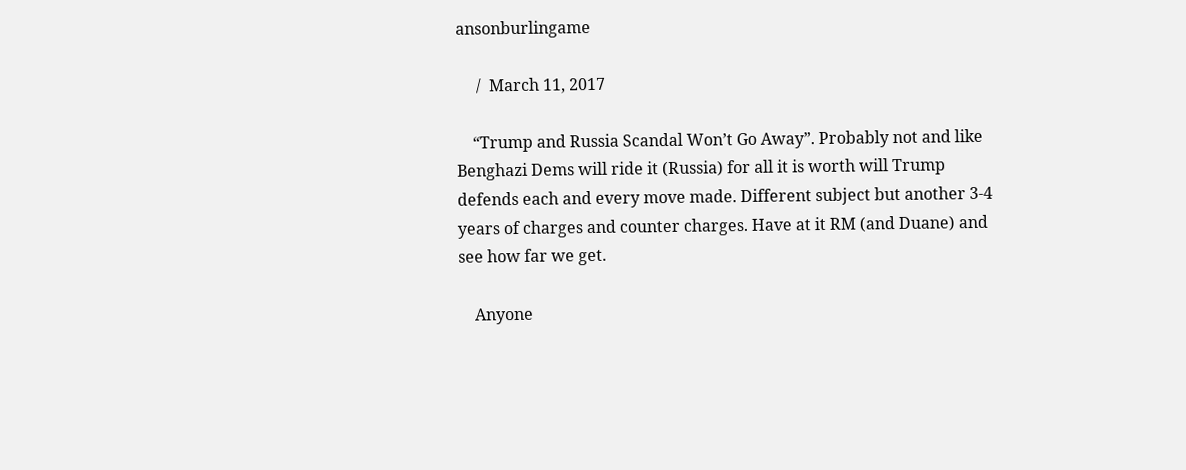ansonburlingame

     /  March 11, 2017

    “Trump and Russia Scandal Won’t Go Away”. Probably not and like Benghazi Dems will ride it (Russia) for all it is worth will Trump defends each and every move made. Different subject but another 3-4 years of charges and counter charges. Have at it RM (and Duane) and see how far we get.

    Anyone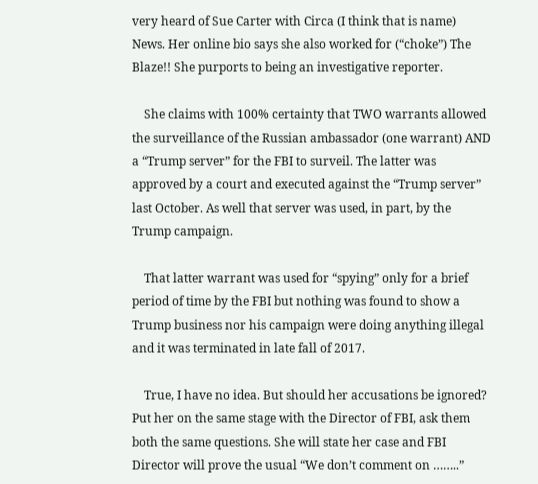very heard of Sue Carter with Circa (I think that is name) News. Her online bio says she also worked for (“choke”) The Blaze!! She purports to being an investigative reporter.

    She claims with 100% certainty that TWO warrants allowed the surveillance of the Russian ambassador (one warrant) AND a “Trump server” for the FBI to surveil. The latter was approved by a court and executed against the “Trump server” last October. As well that server was used, in part, by the Trump campaign.

    That latter warrant was used for “spying” only for a brief period of time by the FBI but nothing was found to show a Trump business nor his campaign were doing anything illegal and it was terminated in late fall of 2017.

    True, I have no idea. But should her accusations be ignored? Put her on the same stage with the Director of FBI, ask them both the same questions. She will state her case and FBI Director will prove the usual “We don’t comment on ……..”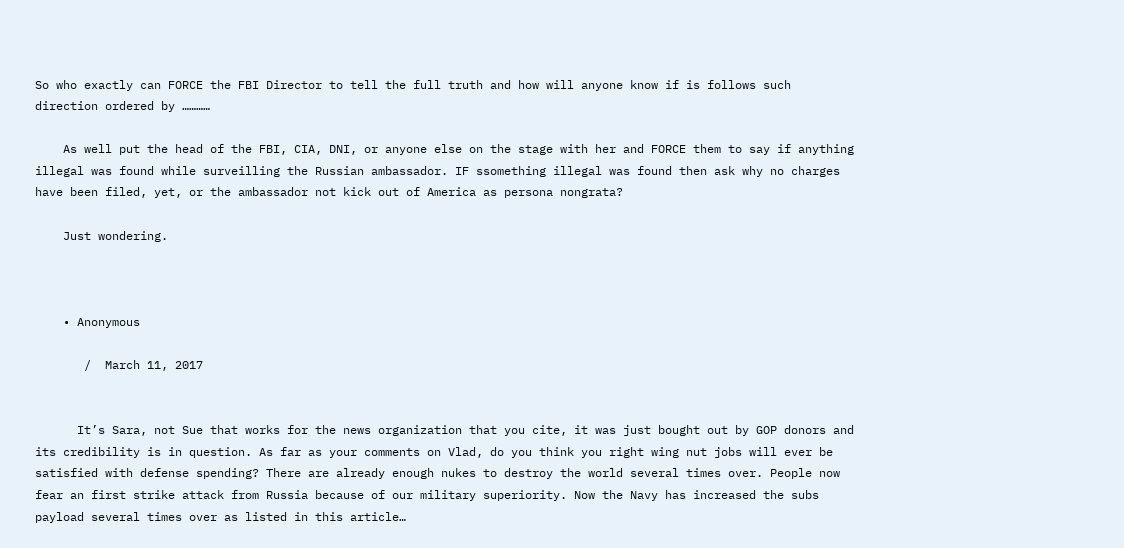So who exactly can FORCE the FBI Director to tell the full truth and how will anyone know if is follows such direction ordered by …………

    As well put the head of the FBI, CIA, DNI, or anyone else on the stage with her and FORCE them to say if anything illegal was found while surveilling the Russian ambassador. IF ssomething illegal was found then ask why no charges have been filed, yet, or the ambassador not kick out of America as persona nongrata?

    Just wondering.



    • Anonymous

       /  March 11, 2017


      It’s Sara, not Sue that works for the news organization that you cite, it was just bought out by GOP donors and its credibility is in question. As far as your comments on Vlad, do you think you right wing nut jobs will ever be satisfied with defense spending? There are already enough nukes to destroy the world several times over. People now fear an first strike attack from Russia because of our military superiority. Now the Navy has increased the subs payload several times over as listed in this article…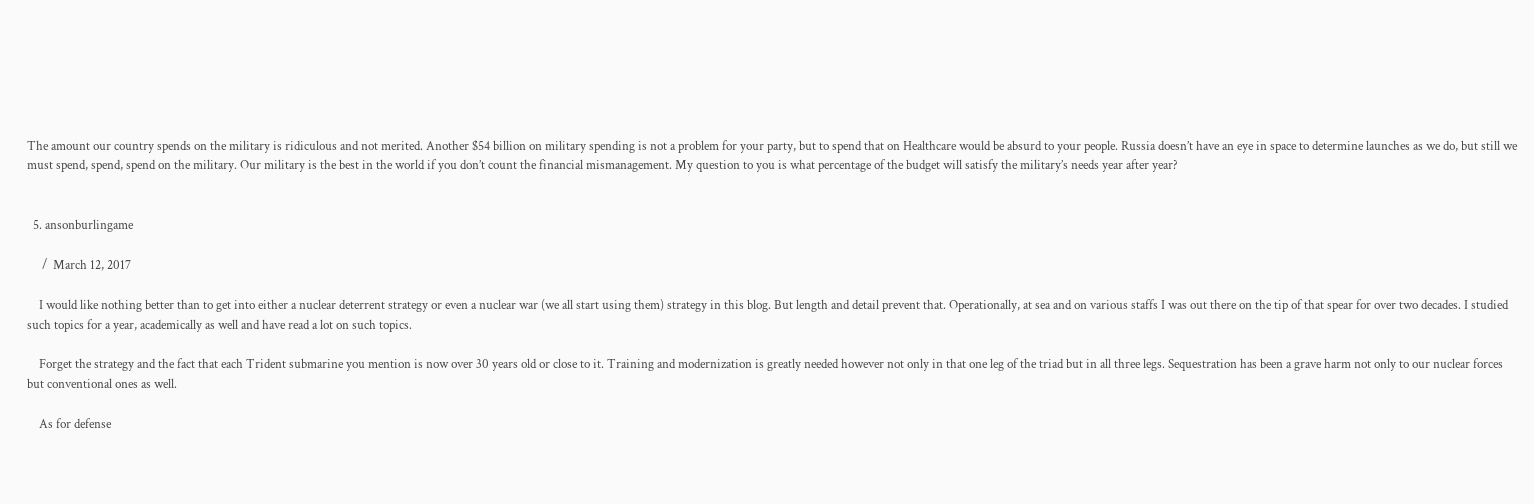The amount our country spends on the military is ridiculous and not merited. Another $54 billion on military spending is not a problem for your party, but to spend that on Healthcare would be absurd to your people. Russia doesn’t have an eye in space to determine launches as we do, but still we must spend, spend, spend on the military. Our military is the best in the world if you don’t count the financial mismanagement. My question to you is what percentage of the budget will satisfy the military’s needs year after year?


  5. ansonburlingame

     /  March 12, 2017

    I would like nothing better than to get into either a nuclear deterrent strategy or even a nuclear war (we all start using them) strategy in this blog. But length and detail prevent that. Operationally, at sea and on various staffs I was out there on the tip of that spear for over two decades. I studied such topics for a year, academically as well and have read a lot on such topics.

    Forget the strategy and the fact that each Trident submarine you mention is now over 30 years old or close to it. Training and modernization is greatly needed however not only in that one leg of the triad but in all three legs. Sequestration has been a grave harm not only to our nuclear forces but conventional ones as well.

    As for defense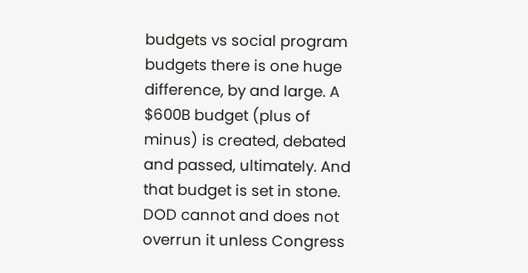budgets vs social program budgets there is one huge difference, by and large. A $600B budget (plus of minus) is created, debated and passed, ultimately. And that budget is set in stone. DOD cannot and does not overrun it unless Congress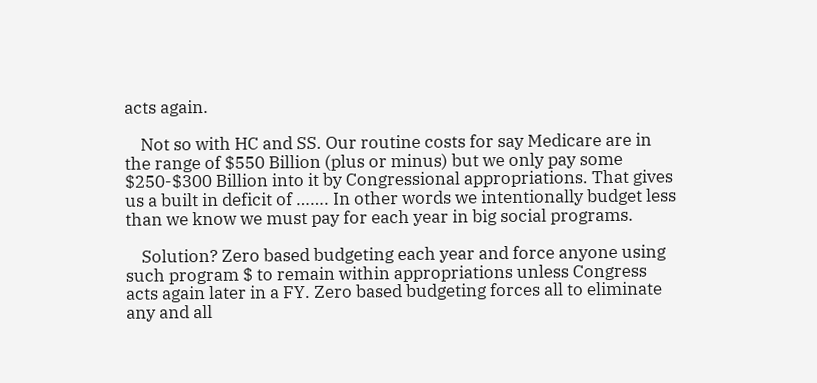acts again.

    Not so with HC and SS. Our routine costs for say Medicare are in the range of $550 Billion (plus or minus) but we only pay some $250-$300 Billion into it by Congressional appropriations. That gives us a built in deficit of ……. In other words we intentionally budget less than we know we must pay for each year in big social programs.

    Solution? Zero based budgeting each year and force anyone using such program $ to remain within appropriations unless Congress acts again later in a FY. Zero based budgeting forces all to eliminate any and all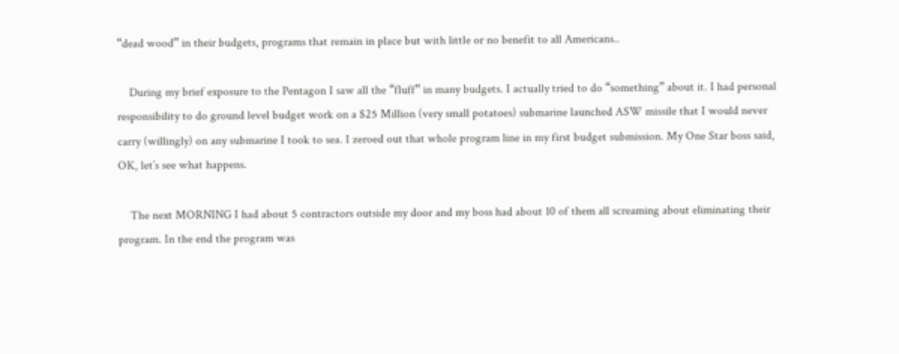“dead wood” in their budgets, programs that remain in place but with little or no benefit to all Americans..

    During my brief exposure to the Pentagon I saw all the “fluff” in many budgets. I actually tried to do “something” about it. I had personal responsibility to do ground level budget work on a $25 Million (very small potatoes) submarine launched ASW missile that I would never carry (willingly) on any submarine I took to sea. I zeroed out that whole program line in my first budget submission. My One Star boss said, OK, let’s see what happens.

    The next MORNING I had about 5 contractors outside my door and my boss had about 10 of them all screaming about eliminating their program. In the end the program was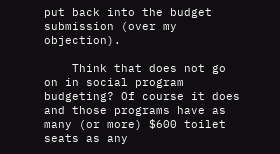put back into the budget submission (over my objection).

    Think that does not go on in social program budgeting? Of course it does and those programs have as many (or more) $600 toilet seats as any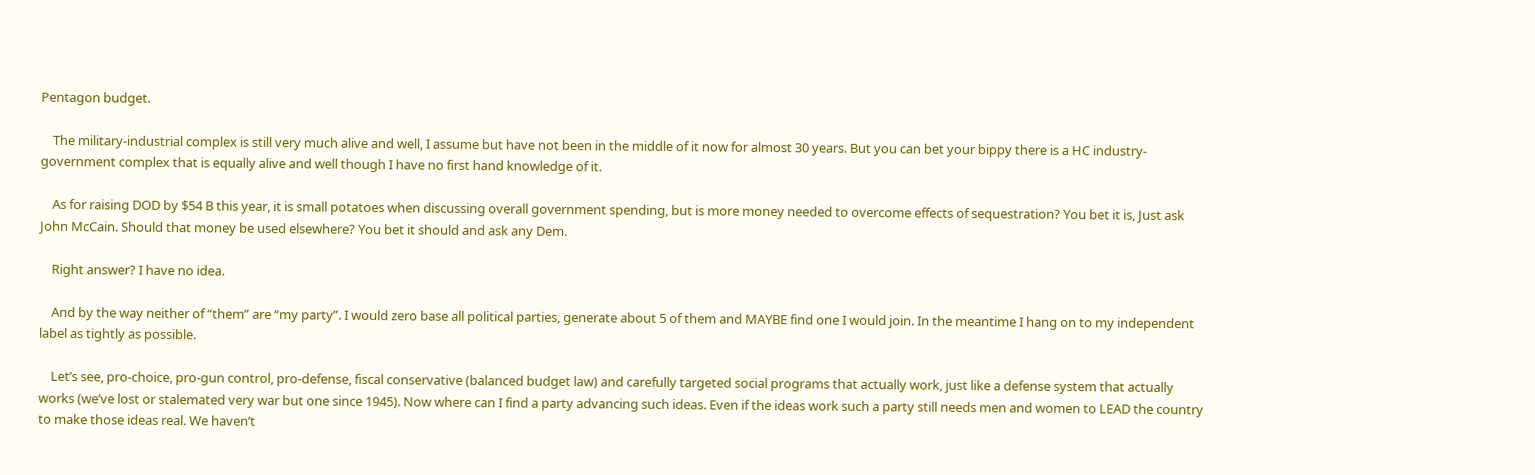Pentagon budget.

    The military-industrial complex is still very much alive and well, I assume but have not been in the middle of it now for almost 30 years. But you can bet your bippy there is a HC industry-government complex that is equally alive and well though I have no first hand knowledge of it.

    As for raising DOD by $54 B this year, it is small potatoes when discussing overall government spending, but is more money needed to overcome effects of sequestration? You bet it is, Just ask John McCain. Should that money be used elsewhere? You bet it should and ask any Dem.

    Right answer? I have no idea.

    And by the way neither of “them” are “my party”. I would zero base all political parties, generate about 5 of them and MAYBE find one I would join. In the meantime I hang on to my independent label as tightly as possible.

    Let’s see, pro-choice, pro-gun control, pro-defense, fiscal conservative (balanced budget law) and carefully targeted social programs that actually work, just like a defense system that actually works (we’ve lost or stalemated very war but one since 1945). Now where can I find a party advancing such ideas. Even if the ideas work such a party still needs men and women to LEAD the country to make those ideas real. We haven’t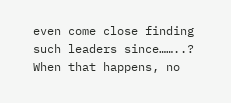even come close finding such leaders since……..? When that happens, no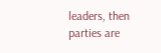leaders, then parties are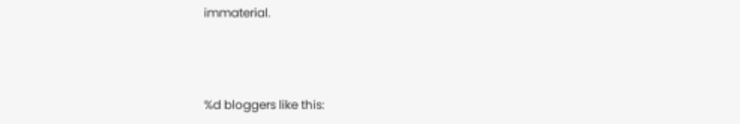immaterial.



%d bloggers like this: